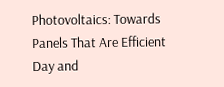Photovoltaics: Towards Panels That Are Efficient Day and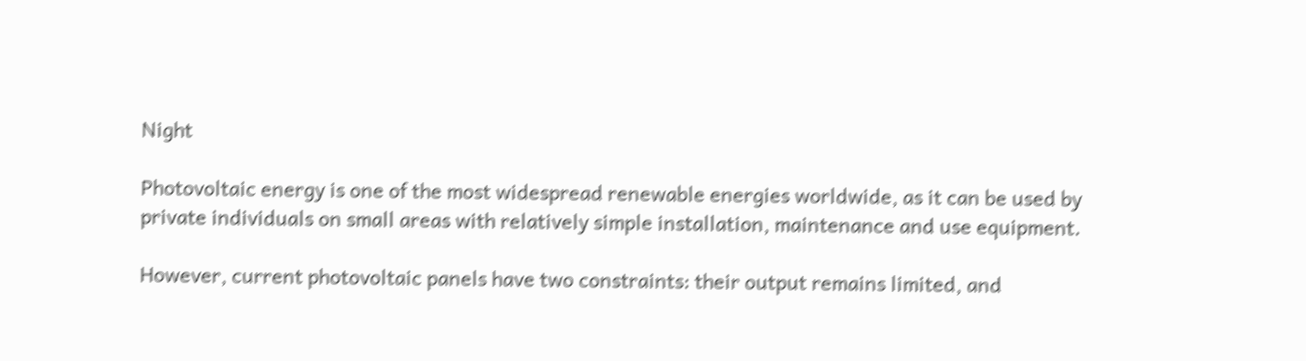Night

Photovoltaic energy is one of the most widespread renewable energies worldwide, as it can be used by private individuals on small areas with relatively simple installation, maintenance and use equipment.

However, current photovoltaic panels have two constraints: their output remains limited, and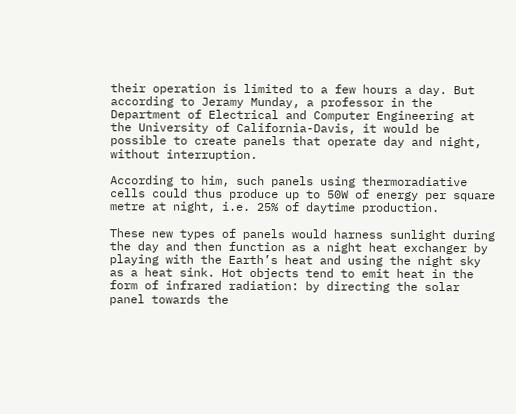their operation is limited to a few hours a day. But according to Jeramy Munday, a professor in the Department of Electrical and Computer Engineering at the University of California-Davis, it would be possible to create panels that operate day and night, without interruption.

According to him, such panels using thermoradiative cells could thus produce up to 50W of energy per square metre at night, i.e. 25% of daytime production.

These new types of panels would harness sunlight during the day and then function as a night heat exchanger by playing with the Earth’s heat and using the night sky as a heat sink. Hot objects tend to emit heat in the form of infrared radiation: by directing the solar panel towards the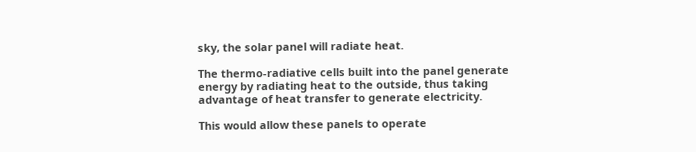sky, the solar panel will radiate heat.

The thermo-radiative cells built into the panel generate energy by radiating heat to the outside, thus taking advantage of heat transfer to generate electricity.

This would allow these panels to operate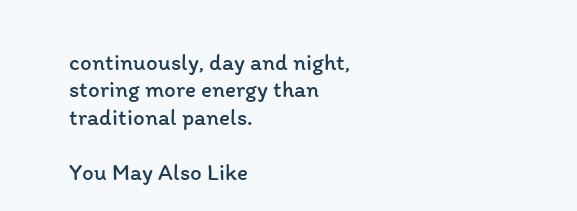continuously, day and night, storing more energy than traditional panels.

You May Also Like